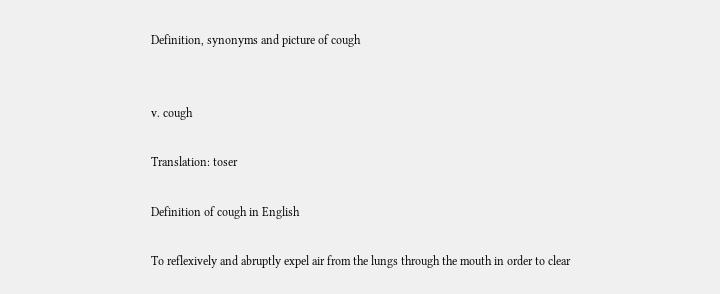Definition, synonyms and picture of cough


v. cough

Translation: toser

Definition of cough in English

To reflexively and abruptly expel air from the lungs through the mouth in order to clear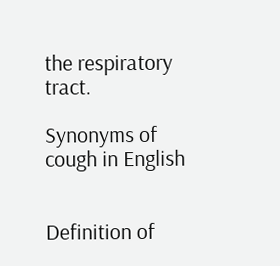the respiratory tract.

Synonyms of cough in English


Definition of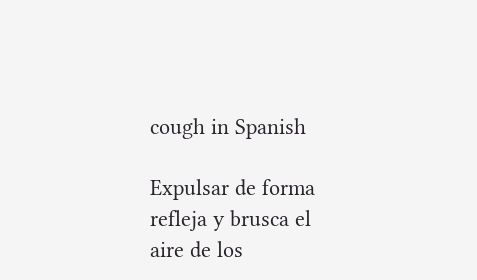cough in Spanish

Expulsar de forma refleja y brusca el aire de los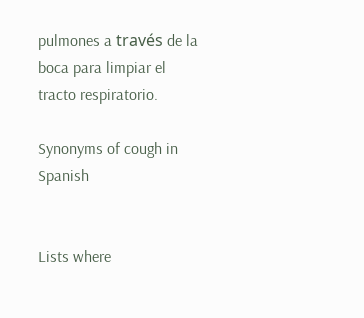pulmones a través de la boca para limpiar el tracto respiratorio.

Synonyms of cough in Spanish


Lists where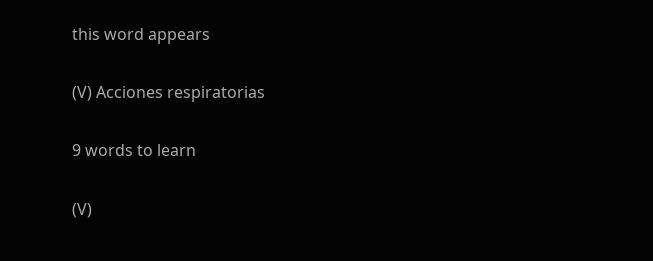this word appears

(V) Acciones respiratorias

9 words to learn

(V)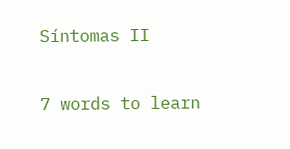Síntomas II

7 words to learn